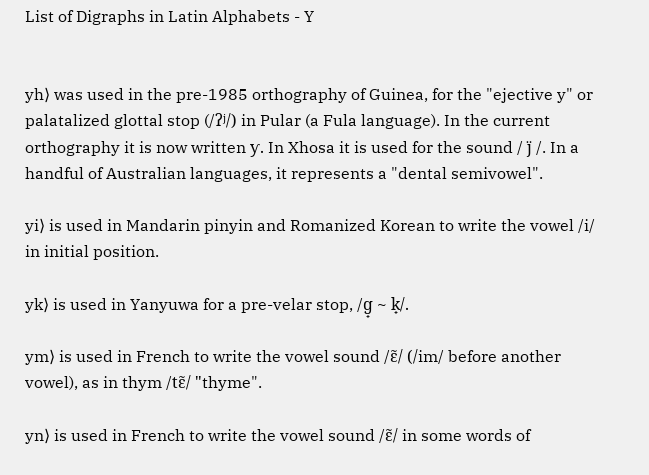List of Digraphs in Latin Alphabets - Y


yh⟩ was used in the pre-1985 orthography of Guinea, for the "ejective y" or palatalized glottal stop (/ʔʲ/) in Pular (a Fula language). In the current orthography it is now written ƴ. In Xhosa it is used for the sound / j̈ /. In a handful of Australian languages, it represents a "dental semivowel".

yi⟩ is used in Mandarin pinyin and Romanized Korean to write the vowel /i/ in initial position.

yk⟩ is used in Yanyuwa for a pre-velar stop, /ɡ̟ ~ k̟/.

ym⟩ is used in French to write the vowel sound /ɛ̃/ (/im/ before another vowel), as in thym /tɛ̃/ "thyme".

yn⟩ is used in French to write the vowel sound /ɛ̃/ in some words of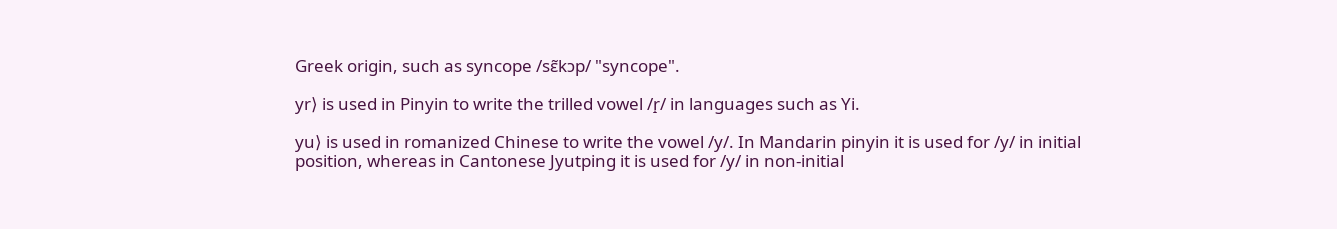Greek origin, such as syncope /sɛ̃kɔp/ "syncope".

yr⟩ is used in Pinyin to write the trilled vowel /r̝/ in languages such as Yi.

yu⟩ is used in romanized Chinese to write the vowel /y/. In Mandarin pinyin it is used for /y/ in initial position, whereas in Cantonese Jyutping it is used for /y/ in non-initial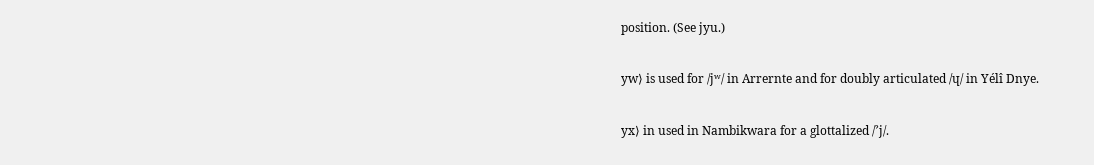position. (See jyu.)

yw⟩ is used for /jʷ/ in Arrernte and for doubly articulated /ɥ/ in Yélî Dnye.

yx⟩ in used in Nambikwara for a glottalized /ˀj/.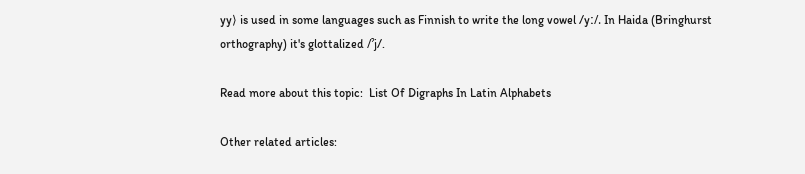yy⟩ is used in some languages such as Finnish to write the long vowel /yː/. In Haida (Bringhurst orthography) it's glottalized /ˀj/.

Read more about this topic:  List Of Digraphs In Latin Alphabets

Other related articles: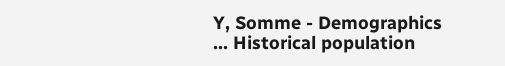Y, Somme - Demographics
... Historical population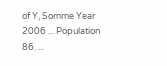of Y, Somme Year 2006 ... Population 86. ...